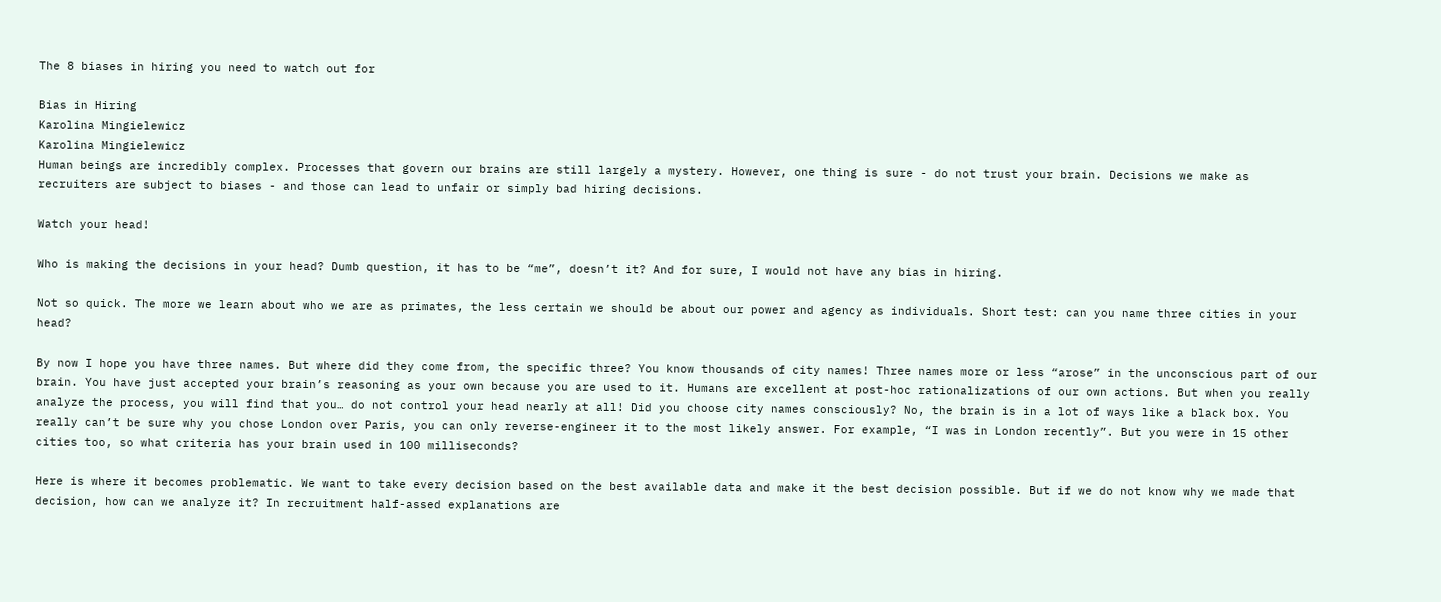The 8 biases in hiring you need to watch out for

Bias in Hiring
Karolina Mingielewicz
Karolina Mingielewicz
Human beings are incredibly complex. Processes that govern our brains are still largely a mystery. However, one thing is sure - do not trust your brain. Decisions we make as recruiters are subject to biases - and those can lead to unfair or simply bad hiring decisions.

Watch your head!

Who is making the decisions in your head? Dumb question, it has to be “me”, doesn’t it? And for sure, I would not have any bias in hiring.

Not so quick. The more we learn about who we are as primates, the less certain we should be about our power and agency as individuals. Short test: can you name three cities in your head?

By now I hope you have three names. But where did they come from, the specific three? You know thousands of city names! Three names more or less “arose” in the unconscious part of our brain. You have just accepted your brain’s reasoning as your own because you are used to it. Humans are excellent at post-hoc rationalizations of our own actions. But when you really analyze the process, you will find that you… do not control your head nearly at all! Did you choose city names consciously? No, the brain is in a lot of ways like a black box. You really can’t be sure why you chose London over Paris, you can only reverse-engineer it to the most likely answer. For example, “I was in London recently”. But you were in 15 other cities too, so what criteria has your brain used in 100 milliseconds?

Here is where it becomes problematic. We want to take every decision based on the best available data and make it the best decision possible. But if we do not know why we made that decision, how can we analyze it? In recruitment half-assed explanations are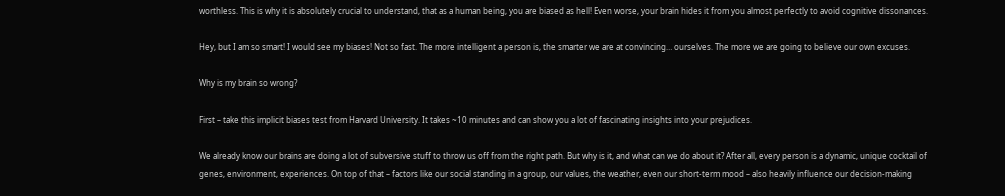worthless. This is why it is absolutely crucial to understand, that as a human being, you are biased as hell! Even worse, your brain hides it from you almost perfectly to avoid cognitive dissonances.

Hey, but I am so smart! I would see my biases! Not so fast. The more intelligent a person is, the smarter we are at convincing… ourselves. The more we are going to believe our own excuses.

Why is my brain so wrong?

First – take this implicit biases test from Harvard University. It takes ~10 minutes and can show you a lot of fascinating insights into your prejudices.

We already know our brains are doing a lot of subversive stuff to throw us off from the right path. But why is it, and what can we do about it? After all, every person is a dynamic, unique cocktail of genes, environment, experiences. On top of that – factors like our social standing in a group, our values, the weather, even our short-term mood – also heavily influence our decision-making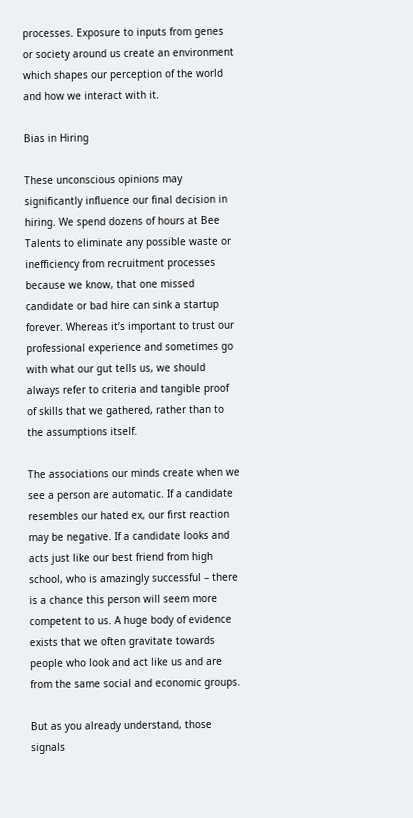processes. Exposure to inputs from genes or society around us create an environment which shapes our perception of the world and how we interact with it.

Bias in Hiring

These unconscious opinions may significantly influence our final decision in hiring. We spend dozens of hours at Bee Talents to eliminate any possible waste or inefficiency from recruitment processes because we know, that one missed candidate or bad hire can sink a startup forever. Whereas it’s important to trust our professional experience and sometimes go with what our gut tells us, we should always refer to criteria and tangible proof of skills that we gathered, rather than to the assumptions itself.

The associations our minds create when we see a person are automatic. If a candidate resembles our hated ex, our first reaction may be negative. If a candidate looks and acts just like our best friend from high school, who is amazingly successful – there is a chance this person will seem more competent to us. A huge body of evidence exists that we often gravitate towards people who look and act like us and are from the same social and economic groups.

But as you already understand, those signals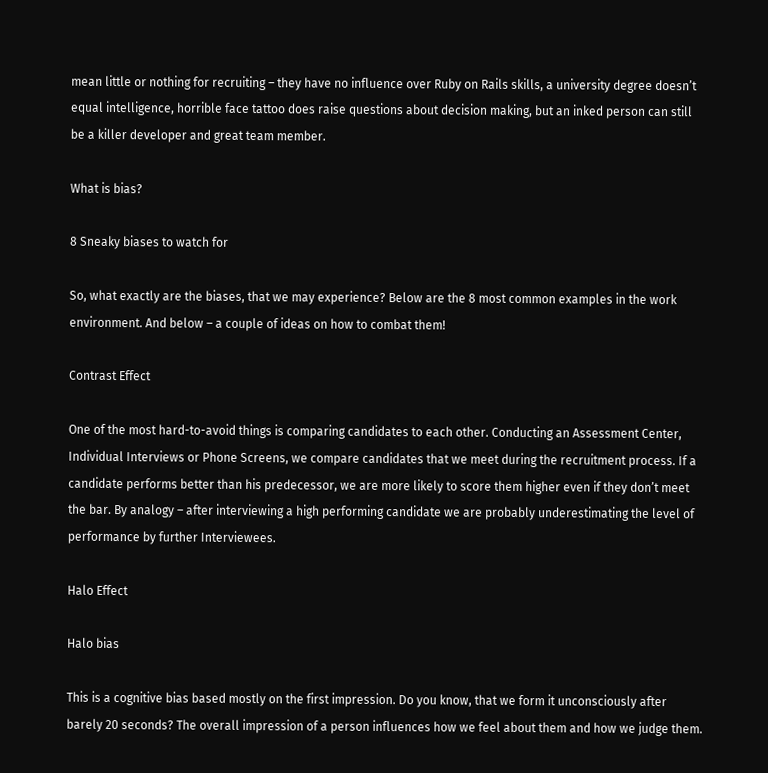mean little or nothing for recruiting – they have no influence over Ruby on Rails skills, a university degree doesn’t equal intelligence, horrible face tattoo does raise questions about decision making, but an inked person can still be a killer developer and great team member.

What is bias?

8 Sneaky biases to watch for

So, what exactly are the biases, that we may experience? Below are the 8 most common examples in the work environment. And below – a couple of ideas on how to combat them!

Contrast Effect

One of the most hard-to-avoid things is comparing candidates to each other. Conducting an Assessment Center, Individual Interviews or Phone Screens, we compare candidates that we meet during the recruitment process. If a candidate performs better than his predecessor, we are more likely to score them higher even if they don’t meet the bar. By analogy – after interviewing a high performing candidate we are probably underestimating the level of performance by further Interviewees.

Halo Effect

Halo bias

This is a cognitive bias based mostly on the first impression. Do you know, that we form it unconsciously after barely 20 seconds? The overall impression of a person influences how we feel about them and how we judge them.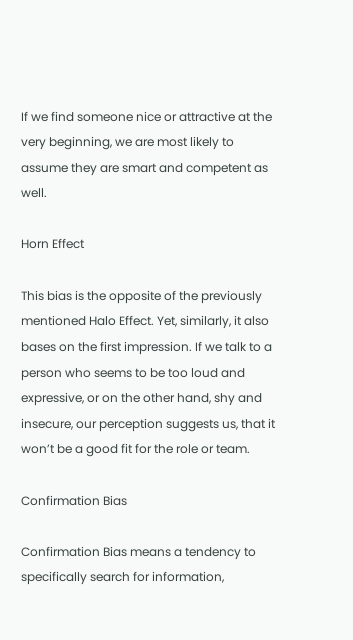If we find someone nice or attractive at the very beginning, we are most likely to assume they are smart and competent as well.

Horn Effect

This bias is the opposite of the previously mentioned Halo Effect. Yet, similarly, it also bases on the first impression. If we talk to a person who seems to be too loud and expressive, or on the other hand, shy and insecure, our perception suggests us, that it won’t be a good fit for the role or team.

Confirmation Bias

Confirmation Bias means a tendency to specifically search for information,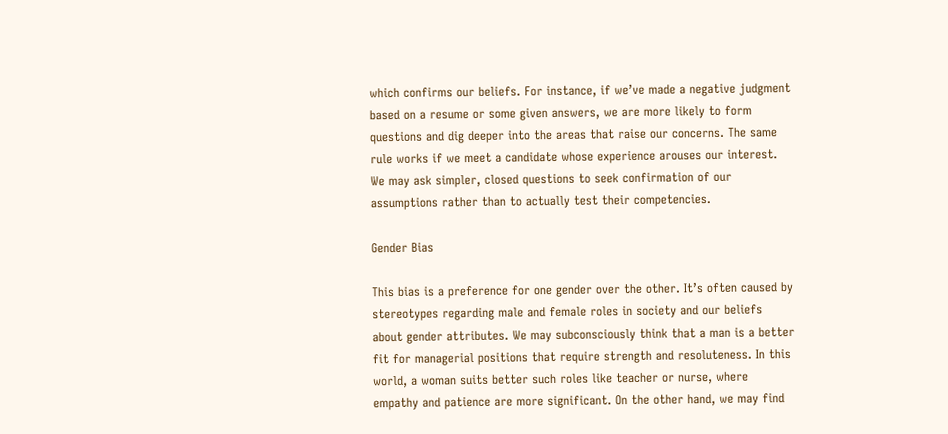which confirms our beliefs. For instance, if we’ve made a negative judgment based on a resume or some given answers, we are more likely to form questions and dig deeper into the areas that raise our concerns. The same rule works if we meet a candidate whose experience arouses our interest. We may ask simpler, closed questions to seek confirmation of our assumptions rather than to actually test their competencies.

Gender Bias

This bias is a preference for one gender over the other. It’s often caused by stereotypes regarding male and female roles in society and our beliefs about gender attributes. We may subconsciously think that a man is a better fit for managerial positions that require strength and resoluteness. In this world, a woman suits better such roles like teacher or nurse, where empathy and patience are more significant. On the other hand, we may find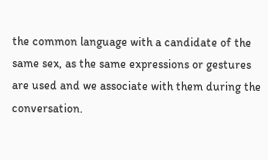the common language with a candidate of the same sex, as the same expressions or gestures are used and we associate with them during the conversation.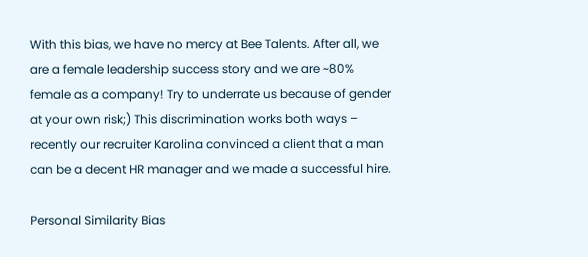With this bias, we have no mercy at Bee Talents. After all, we are a female leadership success story and we are ~80% female as a company! Try to underrate us because of gender at your own risk;) This discrimination works both ways – recently our recruiter Karolina convinced a client that a man can be a decent HR manager and we made a successful hire.

Personal Similarity Bias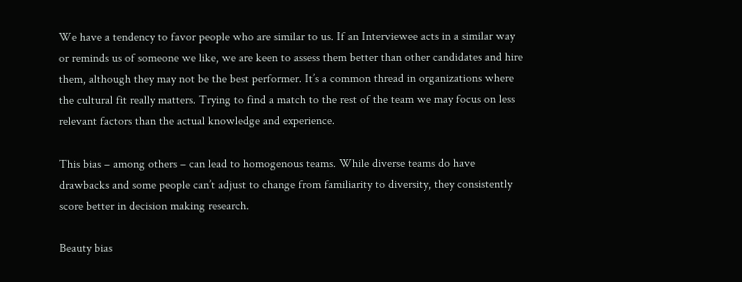We have a tendency to favor people who are similar to us. If an Interviewee acts in a similar way or reminds us of someone we like, we are keen to assess them better than other candidates and hire them, although they may not be the best performer. It’s a common thread in organizations where the cultural fit really matters. Trying to find a match to the rest of the team we may focus on less relevant factors than the actual knowledge and experience.

This bias – among others – can lead to homogenous teams. While diverse teams do have drawbacks and some people can’t adjust to change from familiarity to diversity, they consistently score better in decision making research.

Beauty bias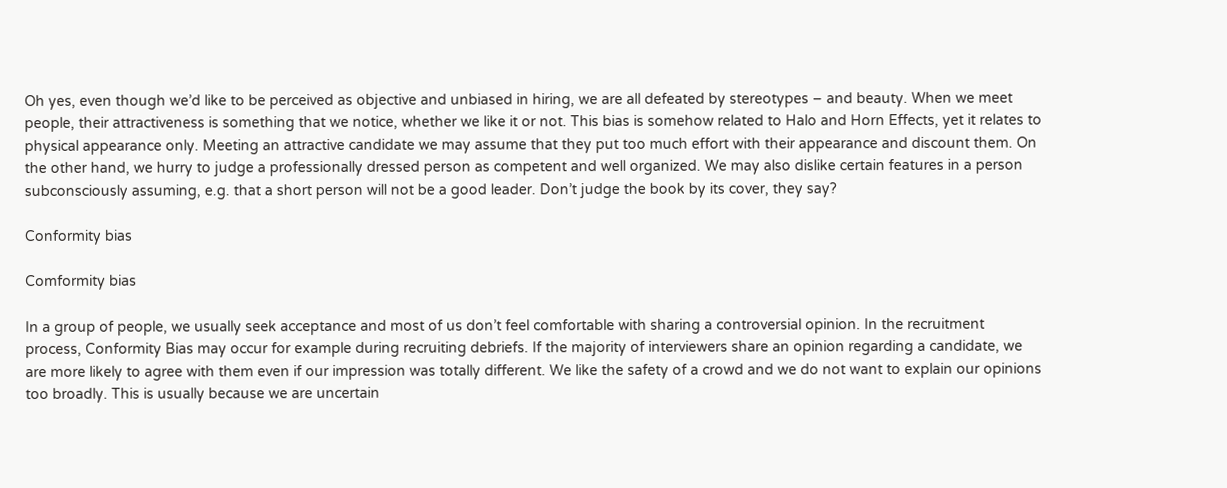Oh yes, even though we’d like to be perceived as objective and unbiased in hiring, we are all defeated by stereotypes – and beauty. When we meet people, their attractiveness is something that we notice, whether we like it or not. This bias is somehow related to Halo and Horn Effects, yet it relates to physical appearance only. Meeting an attractive candidate we may assume that they put too much effort with their appearance and discount them. On the other hand, we hurry to judge a professionally dressed person as competent and well organized. We may also dislike certain features in a person subconsciously assuming, e.g. that a short person will not be a good leader. Don’t judge the book by its cover, they say?

Conformity bias

Comformity bias

In a group of people, we usually seek acceptance and most of us don’t feel comfortable with sharing a controversial opinion. In the recruitment process, Conformity Bias may occur for example during recruiting debriefs. If the majority of interviewers share an opinion regarding a candidate, we are more likely to agree with them even if our impression was totally different. We like the safety of a crowd and we do not want to explain our opinions too broadly. This is usually because we are uncertain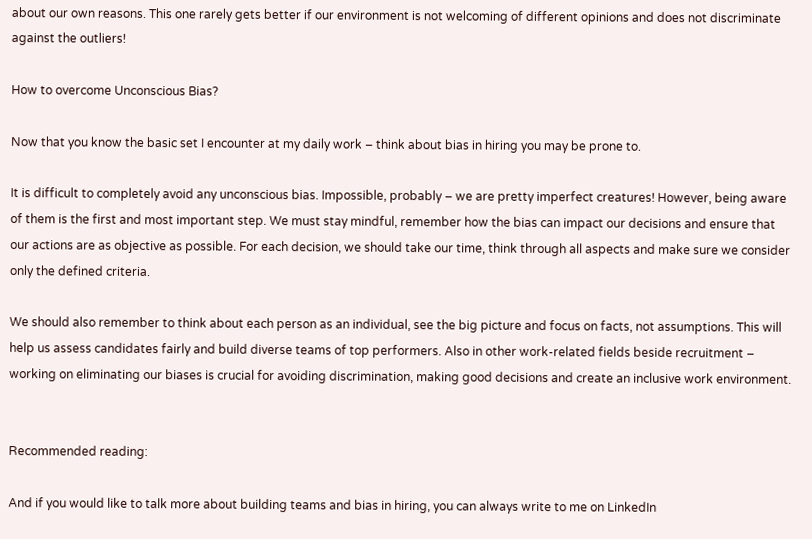about our own reasons. This one rarely gets better if our environment is not welcoming of different opinions and does not discriminate against the outliers!

How to overcome Unconscious Bias?

Now that you know the basic set I encounter at my daily work – think about bias in hiring you may be prone to.

It is difficult to completely avoid any unconscious bias. Impossible, probably – we are pretty imperfect creatures! However, being aware of them is the first and most important step. We must stay mindful, remember how the bias can impact our decisions and ensure that our actions are as objective as possible. For each decision, we should take our time, think through all aspects and make sure we consider only the defined criteria.

We should also remember to think about each person as an individual, see the big picture and focus on facts, not assumptions. This will help us assess candidates fairly and build diverse teams of top performers. Also in other work-related fields beside recruitment – working on eliminating our biases is crucial for avoiding discrimination, making good decisions and create an inclusive work environment.


Recommended reading:

And if you would like to talk more about building teams and bias in hiring, you can always write to me on LinkedIn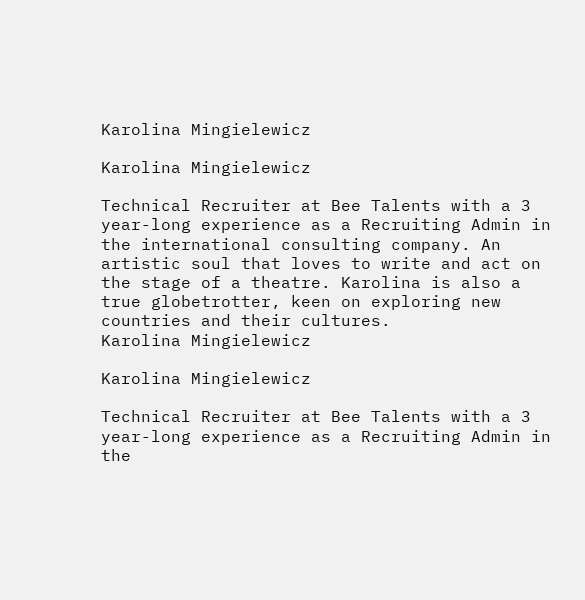Karolina Mingielewicz

Karolina Mingielewicz

Technical Recruiter at Bee Talents with a 3 year-long experience as a Recruiting Admin in the international consulting company. An artistic soul that loves to write and act on the stage of a theatre. Karolina is also a true globetrotter, keen on exploring new countries and their cultures.
Karolina Mingielewicz

Karolina Mingielewicz

Technical Recruiter at Bee Talents with a 3 year-long experience as a Recruiting Admin in the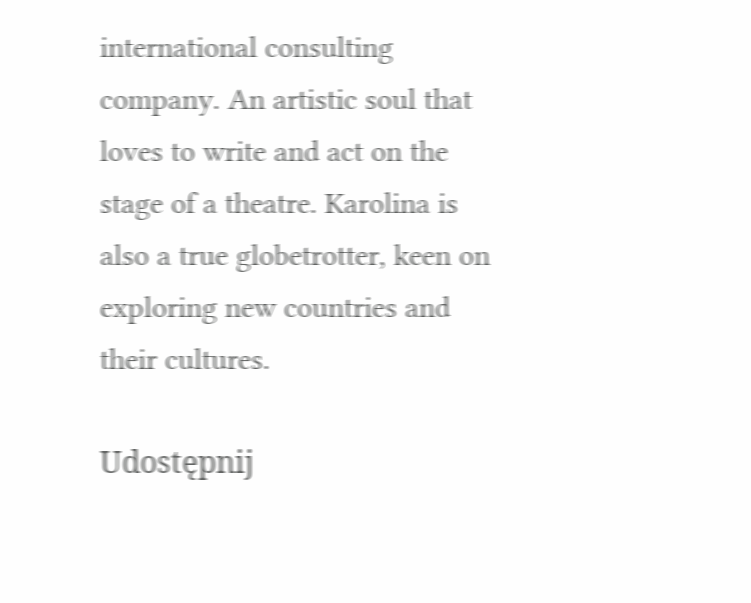international consulting company. An artistic soul that loves to write and act on the stage of a theatre. Karolina is also a true globetrotter, keen on exploring new countries and their cultures.

Udostępnij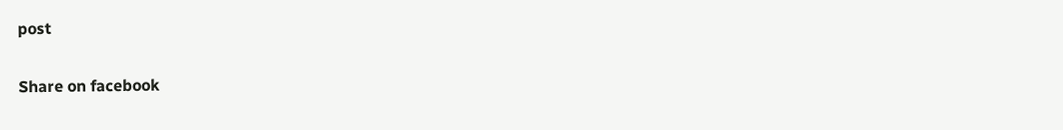post

Share on facebook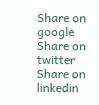Share on google
Share on twitter
Share on linkedin